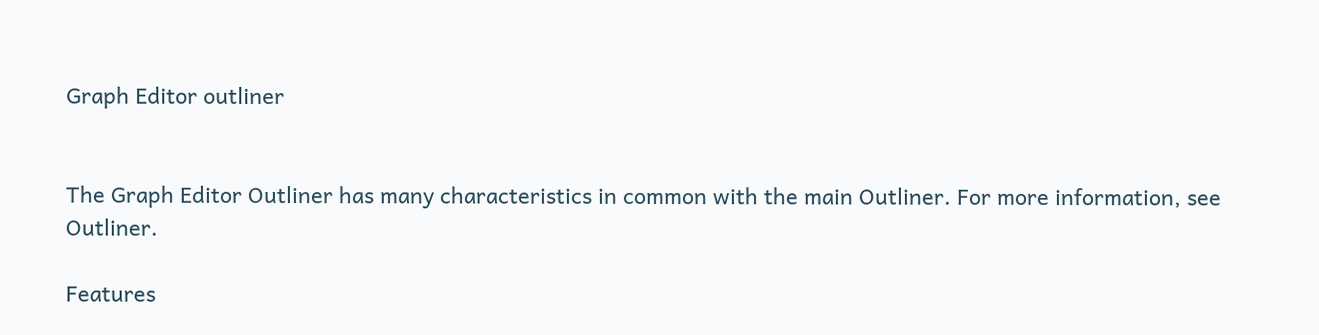Graph Editor outliner


The Graph Editor Outliner has many characteristics in common with the main Outliner. For more information, see Outliner.

Features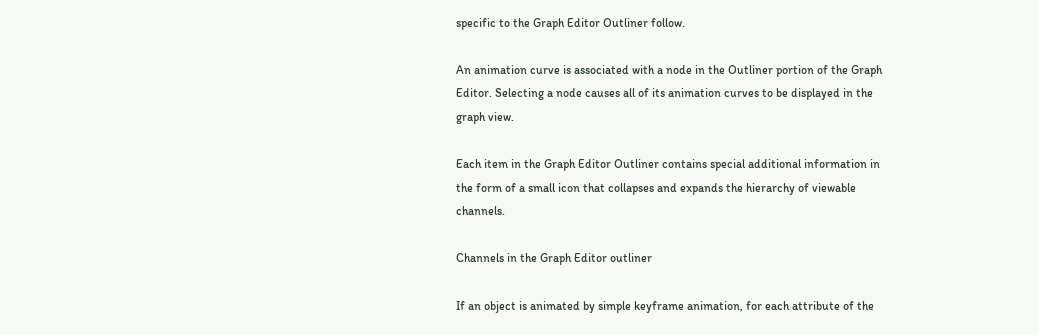specific to the Graph Editor Outliner follow.

An animation curve is associated with a node in the Outliner portion of the Graph Editor. Selecting a node causes all of its animation curves to be displayed in the graph view.

Each item in the Graph Editor Outliner contains special additional information in the form of a small icon that collapses and expands the hierarchy of viewable channels.

Channels in the Graph Editor outliner

If an object is animated by simple keyframe animation, for each attribute of the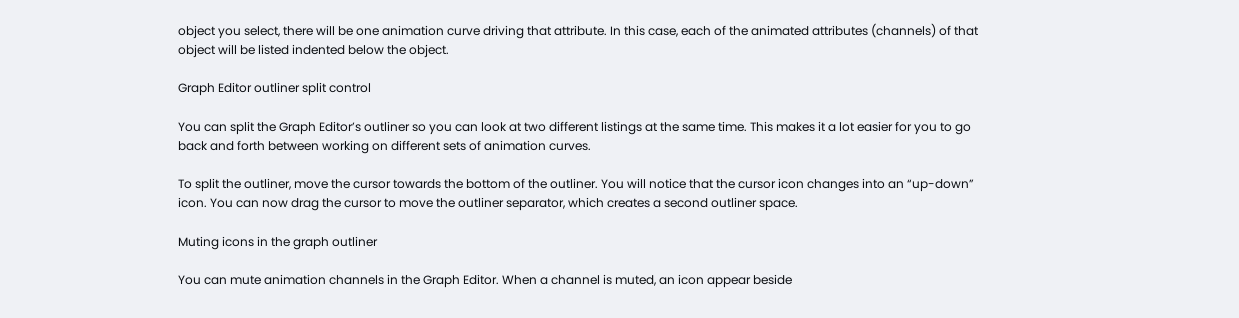object you select, there will be one animation curve driving that attribute. In this case, each of the animated attributes (channels) of that object will be listed indented below the object.

Graph Editor outliner split control

You can split the Graph Editor’s outliner so you can look at two different listings at the same time. This makes it a lot easier for you to go back and forth between working on different sets of animation curves.

To split the outliner, move the cursor towards the bottom of the outliner. You will notice that the cursor icon changes into an “up-down” icon. You can now drag the cursor to move the outliner separator, which creates a second outliner space.

Muting icons in the graph outliner

You can mute animation channels in the Graph Editor. When a channel is muted, an icon appear beside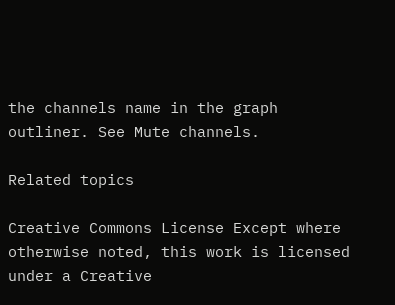the channels name in the graph outliner. See Mute channels.

Related topics

Creative Commons License Except where otherwise noted, this work is licensed under a Creative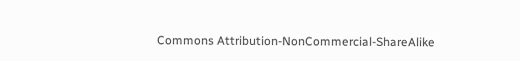Commons Attribution-NonCommercial-ShareAlike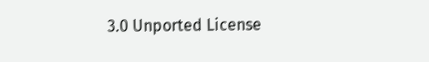3.0 Unported License